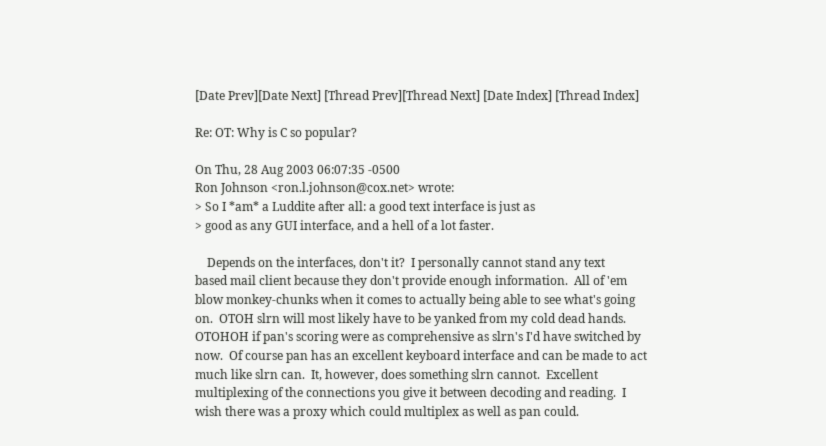[Date Prev][Date Next] [Thread Prev][Thread Next] [Date Index] [Thread Index]

Re: OT: Why is C so popular?

On Thu, 28 Aug 2003 06:07:35 -0500
Ron Johnson <ron.l.johnson@cox.net> wrote:
> So I *am* a Luddite after all: a good text interface is just as
> good as any GUI interface, and a hell of a lot faster.

    Depends on the interfaces, don't it?  I personally cannot stand any text
based mail client because they don't provide enough information.  All of 'em
blow monkey-chunks when it comes to actually being able to see what's going
on.  OTOH slrn will most likely have to be yanked from my cold dead hands.
OTOHOH if pan's scoring were as comprehensive as slrn's I'd have switched by
now.  Of course pan has an excellent keyboard interface and can be made to act
much like slrn can.  It, however, does something slrn cannot.  Excellent
multiplexing of the connections you give it between decoding and reading.  I
wish there was a proxy which could multiplex as well as pan could.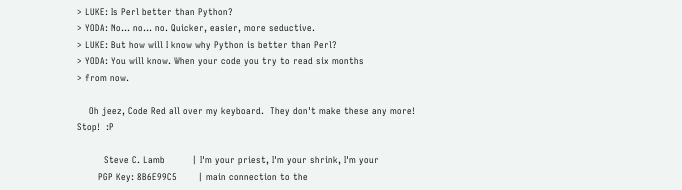> LUKE: Is Perl better than Python?
> YODA: No... no... no. Quicker, easier, more seductive.
> LUKE: But how will I know why Python is better than Perl?
> YODA: You will know. When your code you try to read six months
> from now.

    Oh jeez, Code Red all over my keyboard.  They don't make these any more!
Stop!  :P

         Steve C. Lamb         | I'm your priest, I'm your shrink, I'm your
       PGP Key: 8B6E99C5       | main connection to the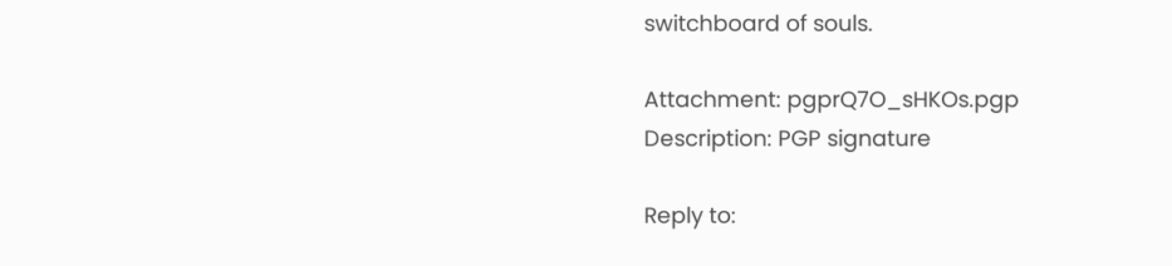switchboard of souls.

Attachment: pgprQ7O_sHKOs.pgp
Description: PGP signature

Reply to: